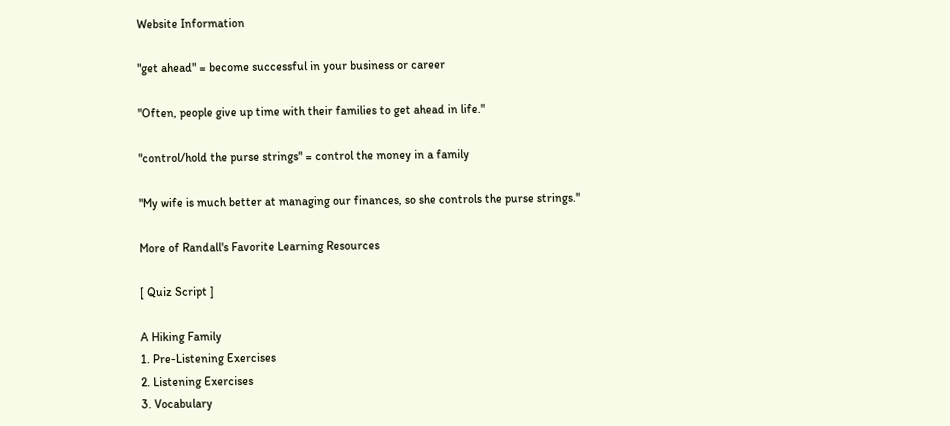Website Information

"get ahead" = become successful in your business or career

"Often, people give up time with their families to get ahead in life."

"control/hold the purse strings" = control the money in a family

"My wife is much better at managing our finances, so she controls the purse strings."

More of Randall's Favorite Learning Resources

[ Quiz Script ]

A Hiking Family
1. Pre-Listening Exercises
2. Listening Exercises
3. Vocabulary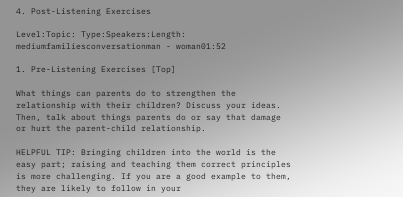4. Post-Listening Exercises

Level:Topic: Type:Speakers:Length:
mediumfamiliesconversationman - woman01:52

1. Pre-Listening Exercises [Top]

What things can parents do to strengthen the relationship with their children? Discuss your ideas. Then, talk about things parents do or say that damage or hurt the parent-child relationship.

HELPFUL TIP: Bringing children into the world is the easy part; raising and teaching them correct principles is more challenging. If you are a good example to them, they are likely to follow in your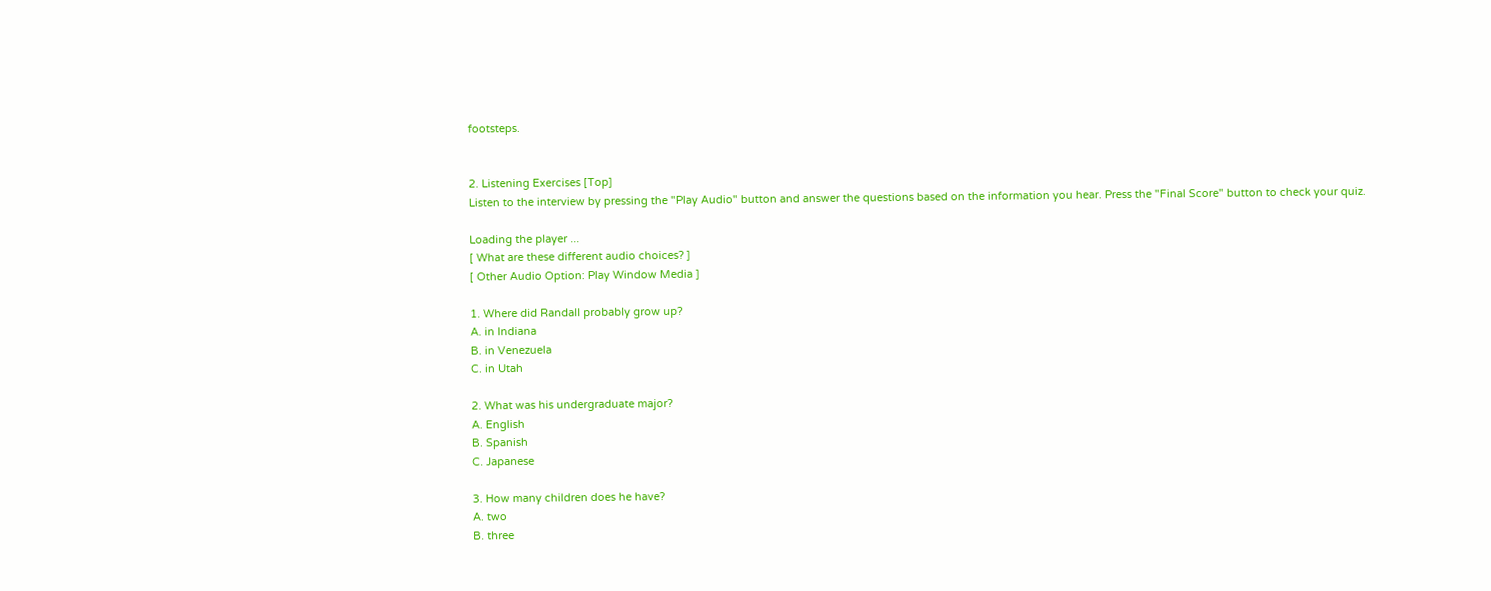footsteps.


2. Listening Exercises [Top]
Listen to the interview by pressing the "Play Audio" button and answer the questions based on the information you hear. Press the "Final Score" button to check your quiz.

Loading the player ...
[ What are these different audio choices? ]
[ Other Audio Option: Play Window Media ]

1. Where did Randall probably grow up?
A. in Indiana
B. in Venezuela
C. in Utah

2. What was his undergraduate major?
A. English
B. Spanish
C. Japanese

3. How many children does he have?
A. two
B. three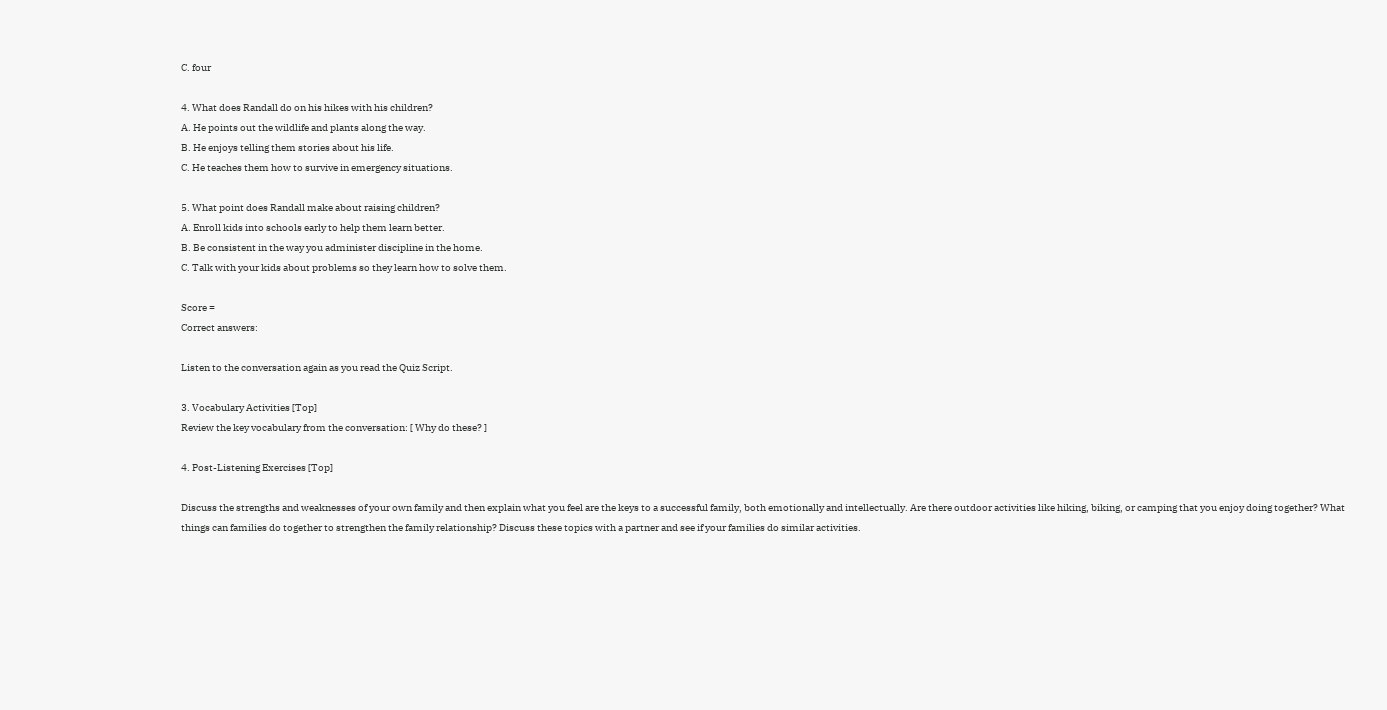C. four

4. What does Randall do on his hikes with his children?
A. He points out the wildlife and plants along the way.
B. He enjoys telling them stories about his life.
C. He teaches them how to survive in emergency situations.

5. What point does Randall make about raising children?
A. Enroll kids into schools early to help them learn better.
B. Be consistent in the way you administer discipline in the home.
C. Talk with your kids about problems so they learn how to solve them.

Score =
Correct answers:

Listen to the conversation again as you read the Quiz Script.

3. Vocabulary Activities [Top]
Review the key vocabulary from the conversation: [ Why do these? ]

4. Post-Listening Exercises [Top]

Discuss the strengths and weaknesses of your own family and then explain what you feel are the keys to a successful family, both emotionally and intellectually. Are there outdoor activities like hiking, biking, or camping that you enjoy doing together? What things can families do together to strengthen the family relationship? Discuss these topics with a partner and see if your families do similar activities.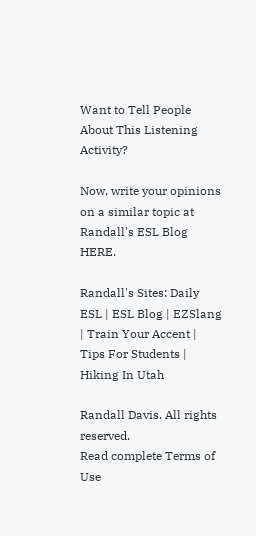Want to Tell People About This Listening Activity?

Now, write your opinions on a similar topic at Randall's ESL Blog HERE.

Randall's Sites: Daily ESL | ESL Blog | EZSlang | Train Your Accent | Tips For Students | Hiking In Utah

Randall Davis. All rights reserved.
Read complete Terms of Use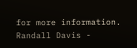for more information.
Randall Davis -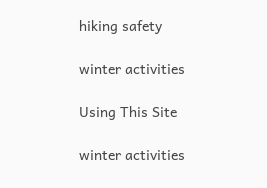hiking safety

winter activities

Using This Site

winter activities